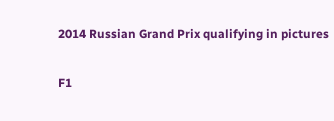2014 Russian Grand Prix qualifying in pictures

F1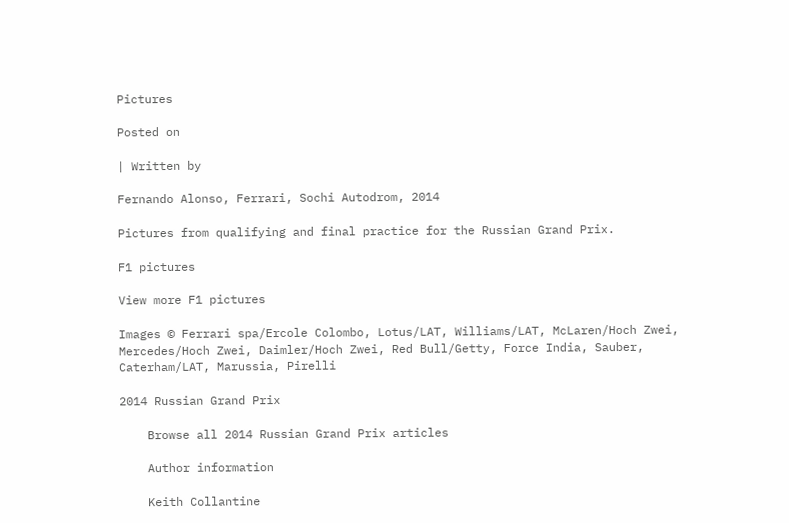Pictures

Posted on

| Written by

Fernando Alonso, Ferrari, Sochi Autodrom, 2014

Pictures from qualifying and final practice for the Russian Grand Prix.

F1 pictures

View more F1 pictures

Images © Ferrari spa/Ercole Colombo, Lotus/LAT, Williams/LAT, McLaren/Hoch Zwei, Mercedes/Hoch Zwei, Daimler/Hoch Zwei, Red Bull/Getty, Force India, Sauber, Caterham/LAT, Marussia, Pirelli

2014 Russian Grand Prix

    Browse all 2014 Russian Grand Prix articles

    Author information

    Keith Collantine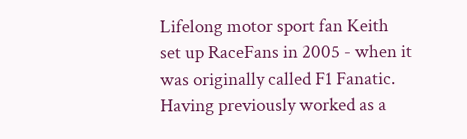Lifelong motor sport fan Keith set up RaceFans in 2005 - when it was originally called F1 Fanatic. Having previously worked as a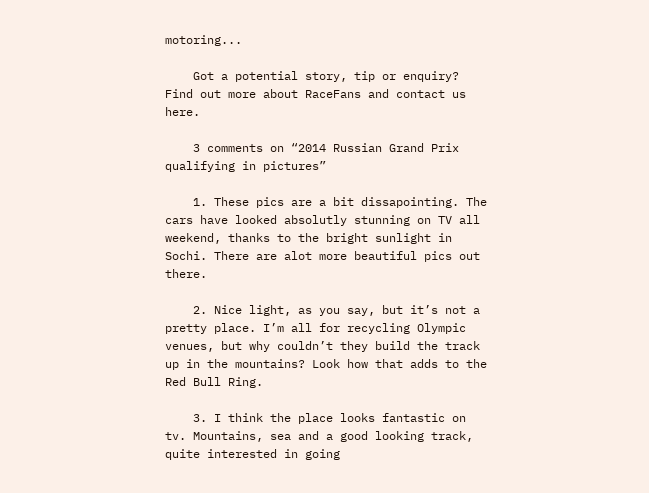motoring...

    Got a potential story, tip or enquiry? Find out more about RaceFans and contact us here.

    3 comments on “2014 Russian Grand Prix qualifying in pictures”

    1. These pics are a bit dissapointing. The cars have looked absolutly stunning on TV all weekend, thanks to the bright sunlight in Sochi. There are alot more beautiful pics out there.

    2. Nice light, as you say, but it’s not a pretty place. I’m all for recycling Olympic venues, but why couldn’t they build the track up in the mountains? Look how that adds to the Red Bull Ring.

    3. I think the place looks fantastic on tv. Mountains, sea and a good looking track, quite interested in going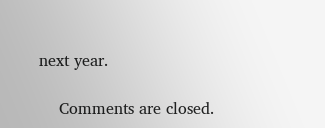next year.

    Comments are closed.